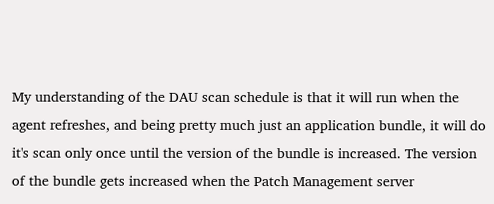My understanding of the DAU scan schedule is that it will run when the agent refreshes, and being pretty much just an application bundle, it will do it's scan only once until the version of the bundle is increased. The version of the bundle gets increased when the Patch Management server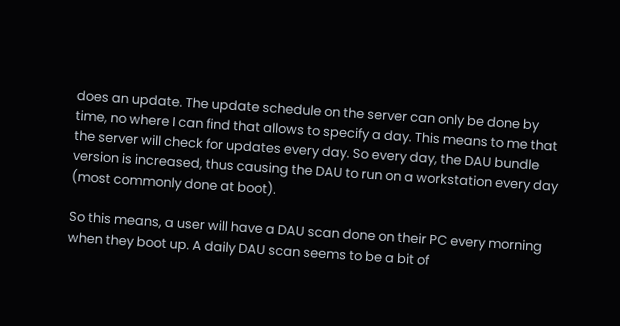does an update. The update schedule on the server can only be done by time, no where I can find that allows to specify a day. This means to me that the server will check for updates every day. So every day, the DAU bundle version is increased, thus causing the DAU to run on a workstation every day (most commonly done at boot).

So this means, a user will have a DAU scan done on their PC every morning when they boot up. A daily DAU scan seems to be a bit of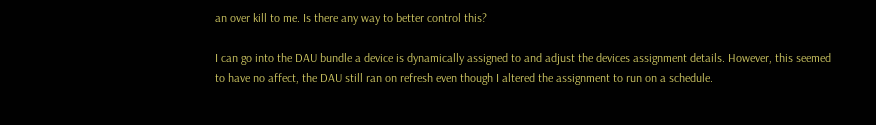an over kill to me. Is there any way to better control this?

I can go into the DAU bundle a device is dynamically assigned to and adjust the devices assignment details. However, this seemed to have no affect, the DAU still ran on refresh even though I altered the assignment to run on a schedule.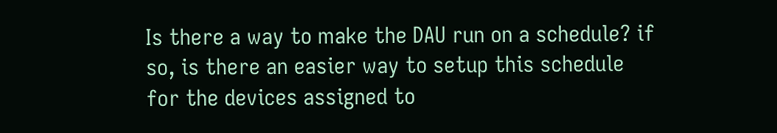Is there a way to make the DAU run on a schedule? if so, is there an easier way to setup this schedule for the devices assigned to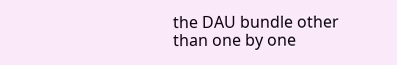the DAU bundle other than one by one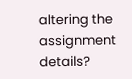altering the assignment details?